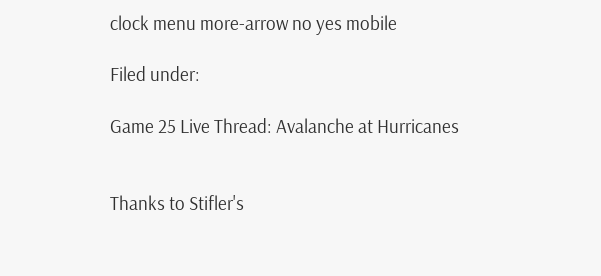clock menu more-arrow no yes mobile

Filed under:

Game 25 Live Thread: Avalanche at Hurricanes


Thanks to Stifler's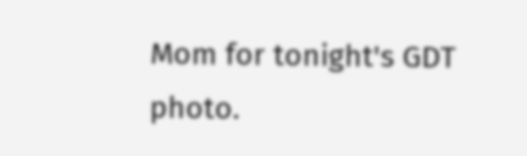Mom for tonight's GDT photo.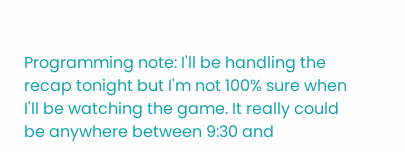Programming note: I'll be handling the recap tonight but I'm not 100% sure when I'll be watching the game. It really could be anywhere between 9:30 and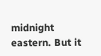midnight eastern. But it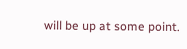will be up at some point.